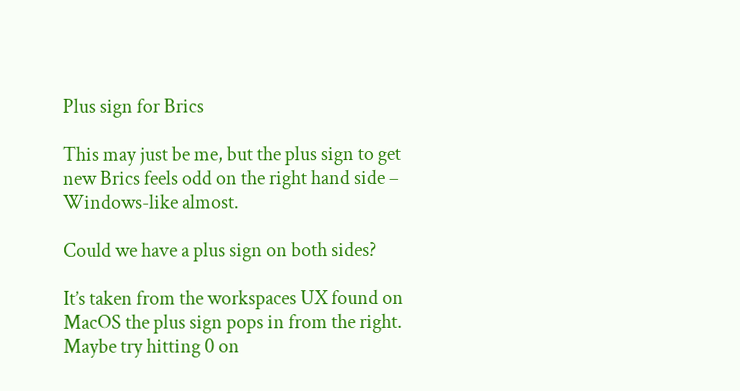Plus sign for Brics

This may just be me, but the plus sign to get new Brics feels odd on the right hand side – Windows-like almost.

Could we have a plus sign on both sides?

It’s taken from the workspaces UX found on MacOS the plus sign pops in from the right. Maybe try hitting 0 on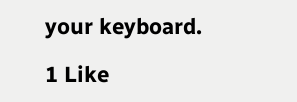your keyboard.

1 Like